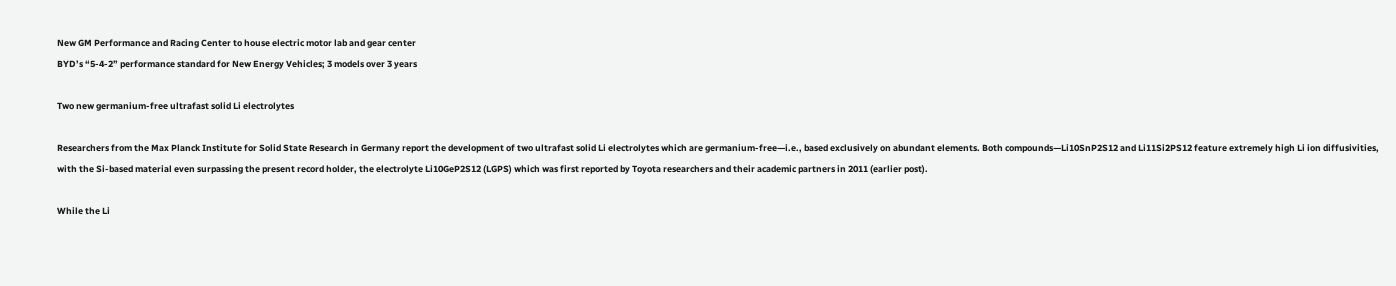New GM Performance and Racing Center to house electric motor lab and gear center
BYD’s “5-4-2” performance standard for New Energy Vehicles; 3 models over 3 years

Two new germanium-free ultrafast solid Li electrolytes

Researchers from the Max Planck Institute for Solid State Research in Germany report the development of two ultrafast solid Li electrolytes which are germanium-free—i.e., based exclusively on abundant elements. Both compounds—Li10SnP2S12 and Li11Si2PS12 feature extremely high Li ion diffusivities, with the Si-based material even surpassing the present record holder, the electrolyte Li10GeP2S12 (LGPS) which was first reported by Toyota researchers and their academic partners in 2011 (earlier post).

While the Li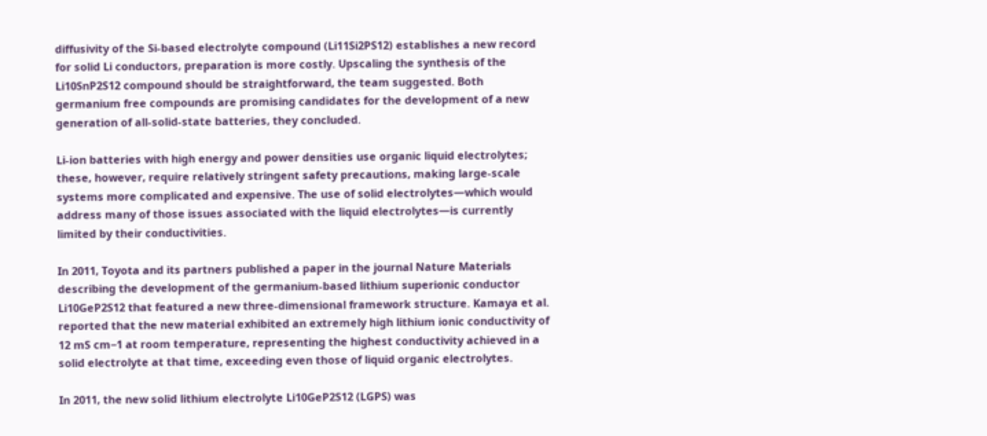diffusivity of the Si-based electrolyte compound (Li11Si2PS12) establishes a new record for solid Li conductors, preparation is more costly. Upscaling the synthesis of the Li10SnP2S12 compound should be straightforward, the team suggested. Both germanium free compounds are promising candidates for the development of a new generation of all-solid-state batteries, they concluded.

Li-ion batteries with high energy and power densities use organic liquid electrolytes; these, however, require relatively stringent safety precautions, making large-scale systems more complicated and expensive. The use of solid electrolytes—which would address many of those issues associated with the liquid electrolytes—is currently limited by their conductivities.

In 2011, Toyota and its partners published a paper in the journal Nature Materials describing the development of the germanium-based lithium superionic conductor Li10GeP2S12 that featured a new three-dimensional framework structure. Kamaya et al. reported that the new material exhibited an extremely high lithium ionic conductivity of 12 mS cm−1 at room temperature, representing the highest conductivity achieved in a solid electrolyte at that time, exceeding even those of liquid organic electrolytes.

In 2011, the new solid lithium electrolyte Li10GeP2S12 (LGPS) was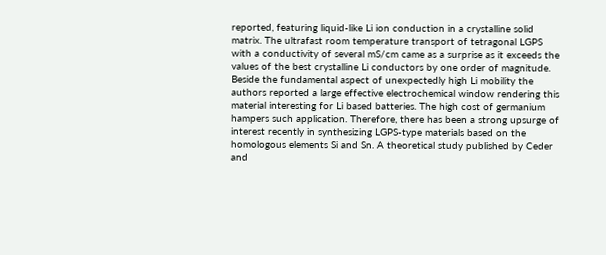reported, featuring liquid-like Li ion conduction in a crystalline solid matrix. The ultrafast room temperature transport of tetragonal LGPS with a conductivity of several mS/cm came as a surprise as it exceeds the values of the best crystalline Li conductors by one order of magnitude. Beside the fundamental aspect of unexpectedly high Li mobility the authors reported a large effective electrochemical window rendering this material interesting for Li based batteries. The high cost of germanium hampers such application. Therefore, there has been a strong upsurge of interest recently in synthesizing LGPS-type materials based on the homologous elements Si and Sn. A theoretical study published by Ceder and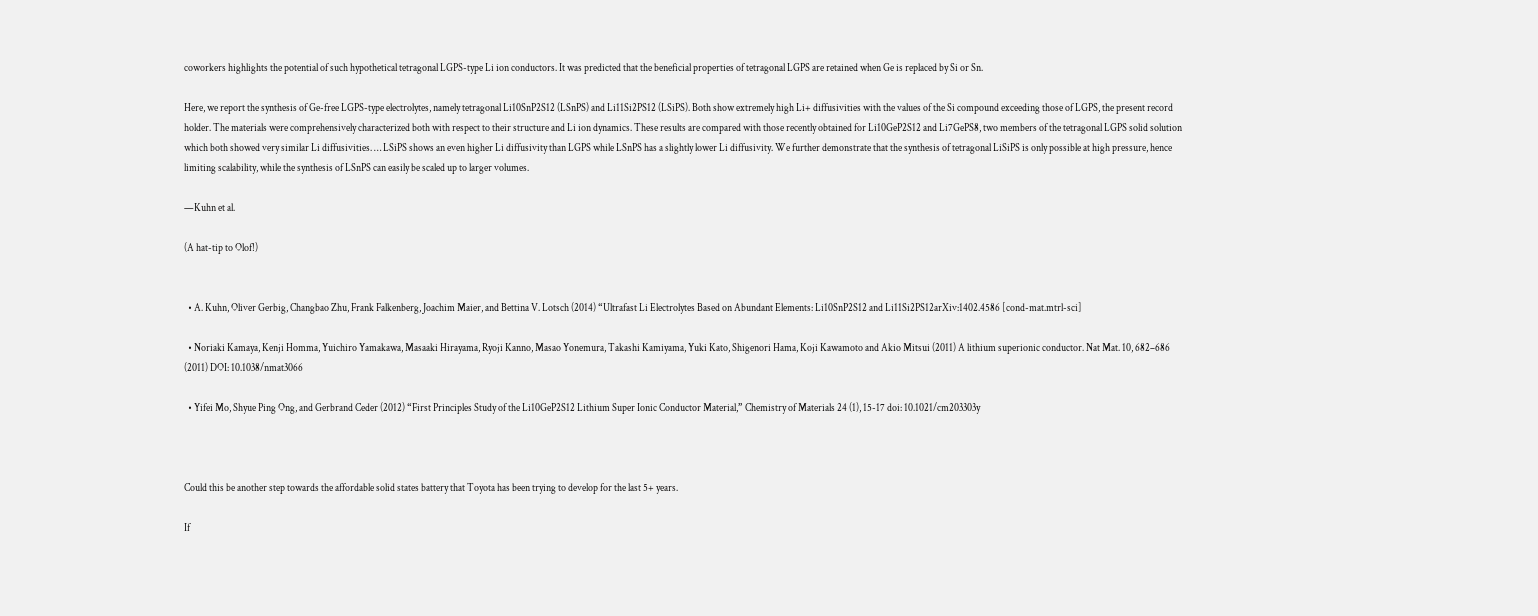coworkers highlights the potential of such hypothetical tetragonal LGPS-type Li ion conductors. It was predicted that the beneficial properties of tetragonal LGPS are retained when Ge is replaced by Si or Sn.

Here, we report the synthesis of Ge-free LGPS-type electrolytes, namely tetragonal Li10SnP2S12 (LSnPS) and Li11Si2PS12 (LSiPS). Both show extremely high Li+ diffusivities with the values of the Si compound exceeding those of LGPS, the present record holder. The materials were comprehensively characterized both with respect to their structure and Li ion dynamics. These results are compared with those recently obtained for Li10GeP2S12 and Li7GePS8, two members of the tetragonal LGPS solid solution which both showed very similar Li diffusivities. … LSiPS shows an even higher Li diffusivity than LGPS while LSnPS has a slightly lower Li diffusivity. We further demonstrate that the synthesis of tetragonal LiSiPS is only possible at high pressure, hence limiting scalability, while the synthesis of LSnPS can easily be scaled up to larger volumes.

—Kuhn et al.

(A hat-tip to Olof!)


  • A. Kuhn, Oliver Gerbig, Changbao Zhu, Frank Falkenberg, Joachim Maier, and Bettina V. Lotsch (2014) “Ultrafast Li Electrolytes Based on Abundant Elements: Li10SnP2S12 and Li11Si2PS12arXiv:1402.4586 [cond-mat.mtrl-sci]

  • Noriaki Kamaya, Kenji Homma, Yuichiro Yamakawa, Masaaki Hirayama, Ryoji Kanno, Masao Yonemura, Takashi Kamiyama, Yuki Kato, Shigenori Hama, Koji Kawamoto and Akio Mitsui (2011) A lithium superionic conductor. Nat Mat. 10, 682–686 (2011) DOI: 10.1038/nmat3066

  • Yifei Mo, Shyue Ping Ong, and Gerbrand Ceder (2012) “First Principles Study of the Li10GeP2S12 Lithium Super Ionic Conductor Material,” Chemistry of Materials 24 (1), 15-17 doi: 10.1021/cm203303y



Could this be another step towards the affordable solid states battery that Toyota has been trying to develop for the last 5+ years.

If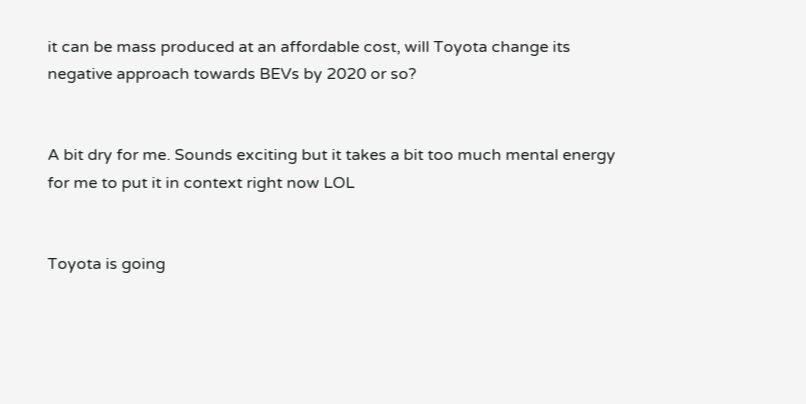it can be mass produced at an affordable cost, will Toyota change its negative approach towards BEVs by 2020 or so?


A bit dry for me. Sounds exciting but it takes a bit too much mental energy for me to put it in context right now LOL


Toyota is going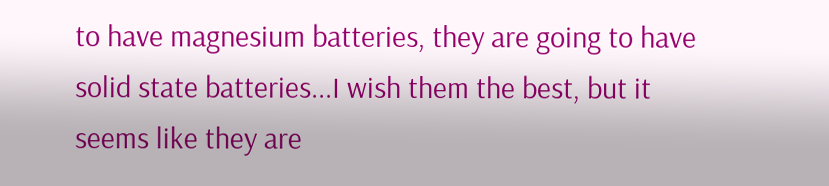to have magnesium batteries, they are going to have solid state batteries...I wish them the best, but it seems like they are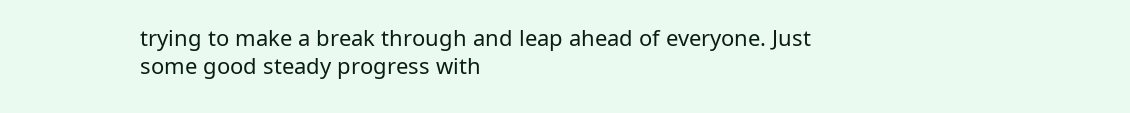trying to make a break through and leap ahead of everyone. Just some good steady progress with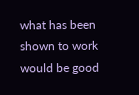what has been shown to work would be good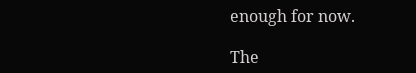enough for now.

The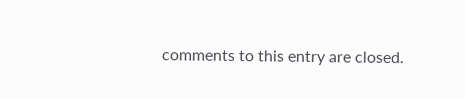comments to this entry are closed.